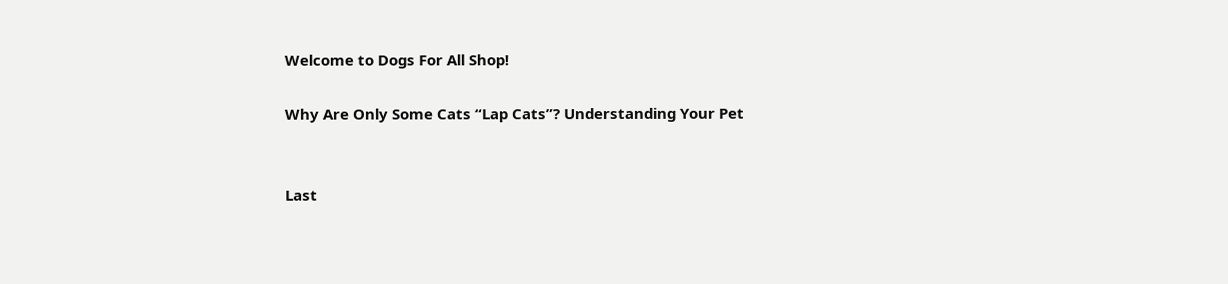Welcome to Dogs For All Shop!

Why Are Only Some Cats “Lap Cats”? Understanding Your Pet


Last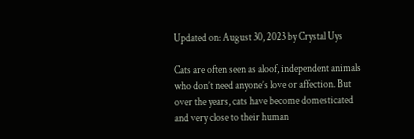Updated on: August 30, 2023 by Crystal Uys

Cats are often seen as aloof, independent animals who don’t need anyone’s love or affection. But over the years, cats have become domesticated and very close to their human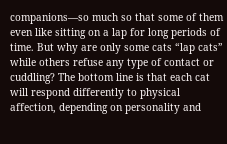companions—so much so that some of them even like sitting on a lap for long periods of time. But why are only some cats “lap cats” while others refuse any type of contact or cuddling? The bottom line is that each cat will respond differently to physical affection, depending on personality and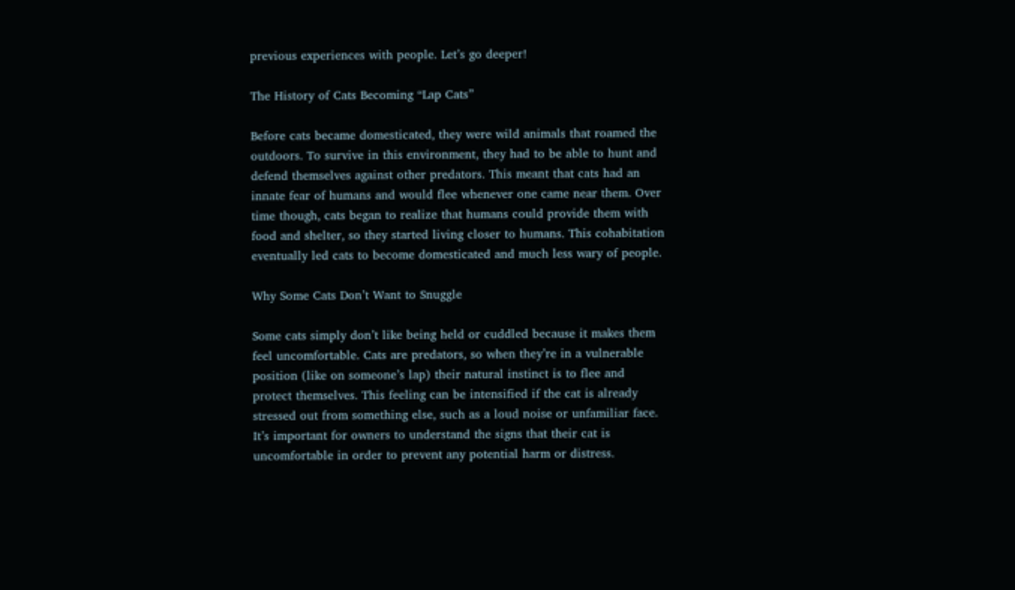previous experiences with people. Let’s go deeper!

The History of Cats Becoming “Lap Cats”

Before cats became domesticated, they were wild animals that roamed the outdoors. To survive in this environment, they had to be able to hunt and defend themselves against other predators. This meant that cats had an innate fear of humans and would flee whenever one came near them. Over time though, cats began to realize that humans could provide them with food and shelter, so they started living closer to humans. This cohabitation eventually led cats to become domesticated and much less wary of people.

Why Some Cats Don’t Want to Snuggle

Some cats simply don’t like being held or cuddled because it makes them feel uncomfortable. Cats are predators, so when they’re in a vulnerable position (like on someone’s lap) their natural instinct is to flee and protect themselves. This feeling can be intensified if the cat is already stressed out from something else, such as a loud noise or unfamiliar face. It’s important for owners to understand the signs that their cat is uncomfortable in order to prevent any potential harm or distress.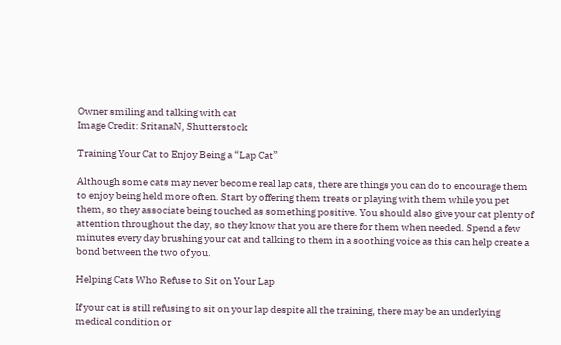Owner smiling and talking with cat
Image Credit: SritanaN, Shutterstock

Training Your Cat to Enjoy Being a “Lap Cat”

Although some cats may never become real lap cats, there are things you can do to encourage them to enjoy being held more often. Start by offering them treats or playing with them while you pet them, so they associate being touched as something positive. You should also give your cat plenty of attention throughout the day, so they know that you are there for them when needed. Spend a few minutes every day brushing your cat and talking to them in a soothing voice as this can help create a bond between the two of you.

Helping Cats Who Refuse to Sit on Your Lap

If your cat is still refusing to sit on your lap despite all the training, there may be an underlying medical condition or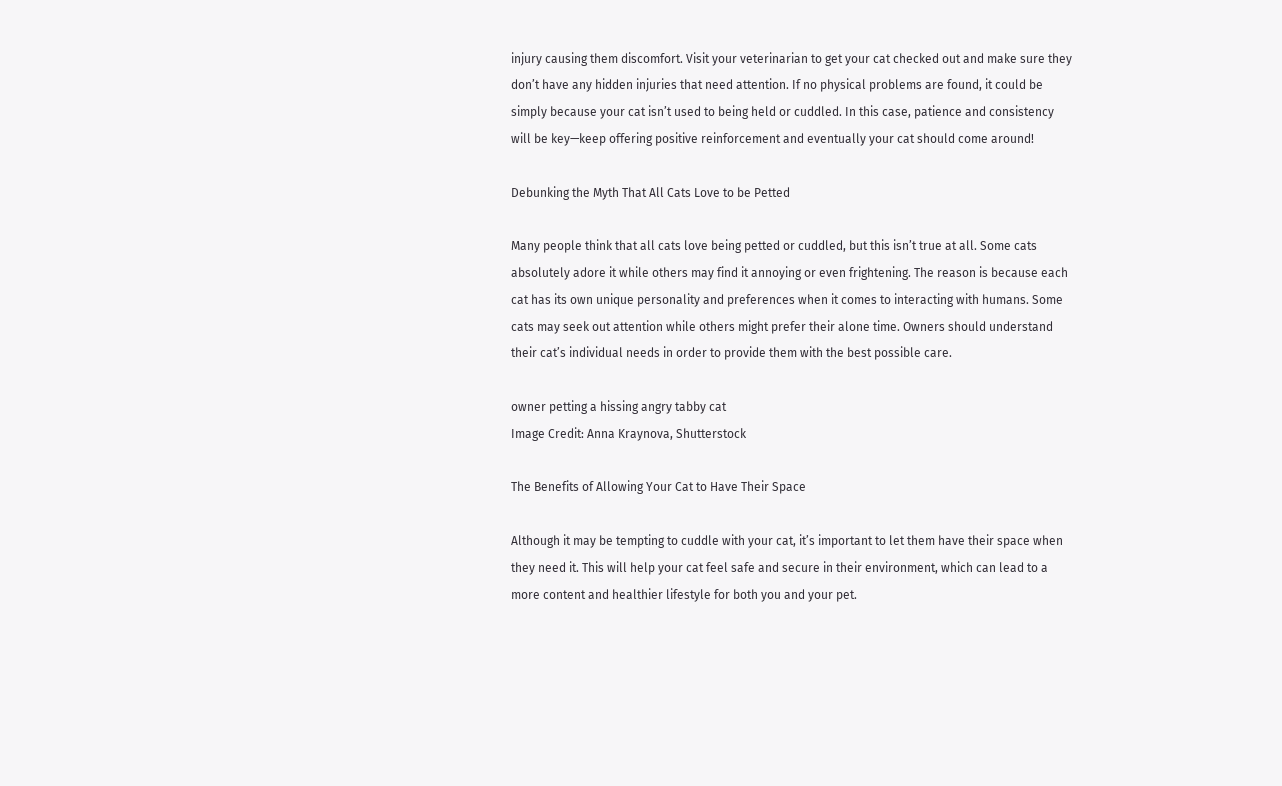injury causing them discomfort. Visit your veterinarian to get your cat checked out and make sure they don’t have any hidden injuries that need attention. If no physical problems are found, it could be simply because your cat isn’t used to being held or cuddled. In this case, patience and consistency will be key—keep offering positive reinforcement and eventually your cat should come around!

Debunking the Myth That All Cats Love to be Petted

Many people think that all cats love being petted or cuddled, but this isn’t true at all. Some cats absolutely adore it while others may find it annoying or even frightening. The reason is because each cat has its own unique personality and preferences when it comes to interacting with humans. Some cats may seek out attention while others might prefer their alone time. Owners should understand their cat’s individual needs in order to provide them with the best possible care.

owner petting a hissing angry tabby cat
Image Credit: Anna Kraynova, Shutterstock

The Benefits of Allowing Your Cat to Have Their Space

Although it may be tempting to cuddle with your cat, it’s important to let them have their space when they need it. This will help your cat feel safe and secure in their environment, which can lead to a more content and healthier lifestyle for both you and your pet.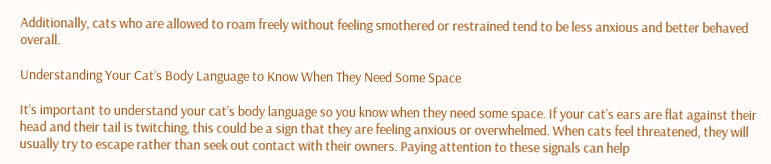Additionally, cats who are allowed to roam freely without feeling smothered or restrained tend to be less anxious and better behaved overall.

Understanding Your Cat’s Body Language to Know When They Need Some Space

It’s important to understand your cat’s body language so you know when they need some space. If your cat’s ears are flat against their head and their tail is twitching, this could be a sign that they are feeling anxious or overwhelmed. When cats feel threatened, they will usually try to escape rather than seek out contact with their owners. Paying attention to these signals can help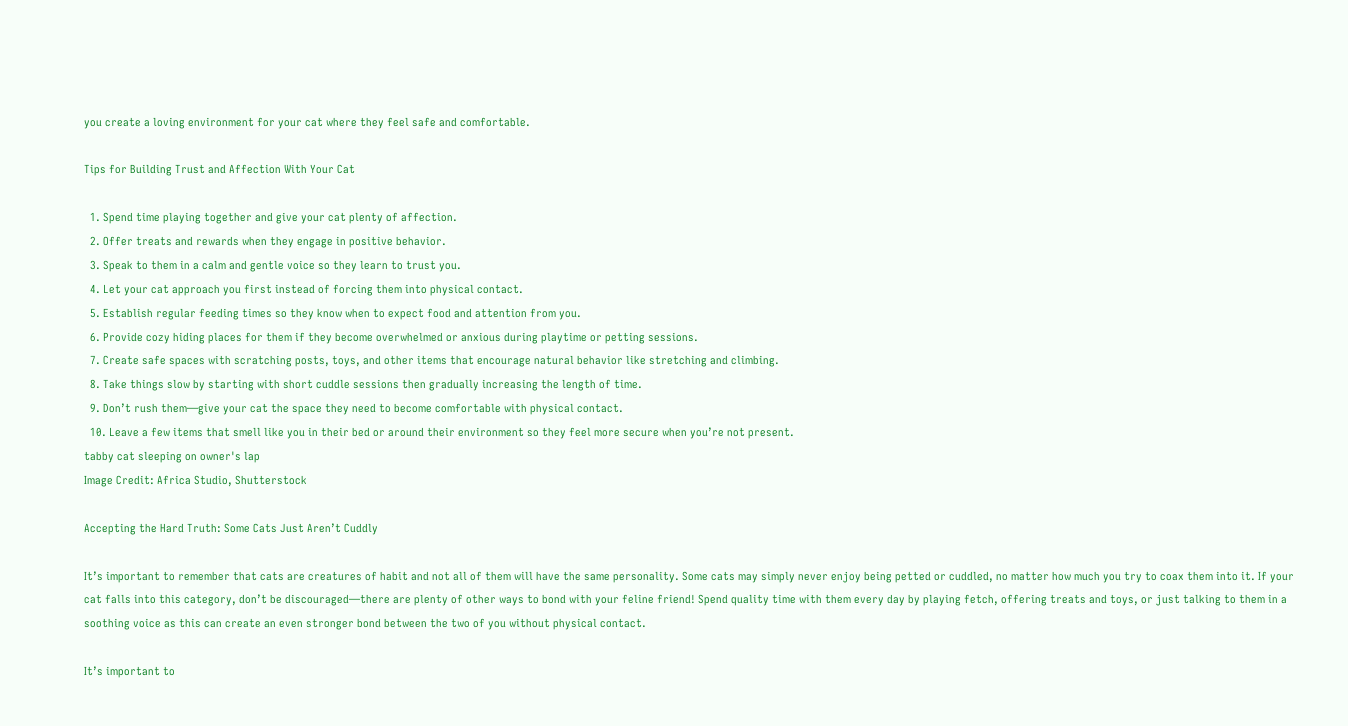you create a loving environment for your cat where they feel safe and comfortable.

Tips for Building Trust and Affection With Your Cat

  1. Spend time playing together and give your cat plenty of affection.
  2. Offer treats and rewards when they engage in positive behavior.
  3. Speak to them in a calm and gentle voice so they learn to trust you.
  4. Let your cat approach you first instead of forcing them into physical contact.
  5. Establish regular feeding times so they know when to expect food and attention from you.
  6. Provide cozy hiding places for them if they become overwhelmed or anxious during playtime or petting sessions.
  7. Create safe spaces with scratching posts, toys, and other items that encourage natural behavior like stretching and climbing.
  8. Take things slow by starting with short cuddle sessions then gradually increasing the length of time.
  9. Don’t rush them—give your cat the space they need to become comfortable with physical contact.
  10. Leave a few items that smell like you in their bed or around their environment so they feel more secure when you’re not present.
tabby cat sleeping on owner's lap
Image Credit: Africa Studio, Shutterstock

Accepting the Hard Truth: Some Cats Just Aren’t Cuddly

It’s important to remember that cats are creatures of habit and not all of them will have the same personality. Some cats may simply never enjoy being petted or cuddled, no matter how much you try to coax them into it. If your cat falls into this category, don’t be discouraged—there are plenty of other ways to bond with your feline friend! Spend quality time with them every day by playing fetch, offering treats and toys, or just talking to them in a soothing voice as this can create an even stronger bond between the two of you without physical contact.

It’s important to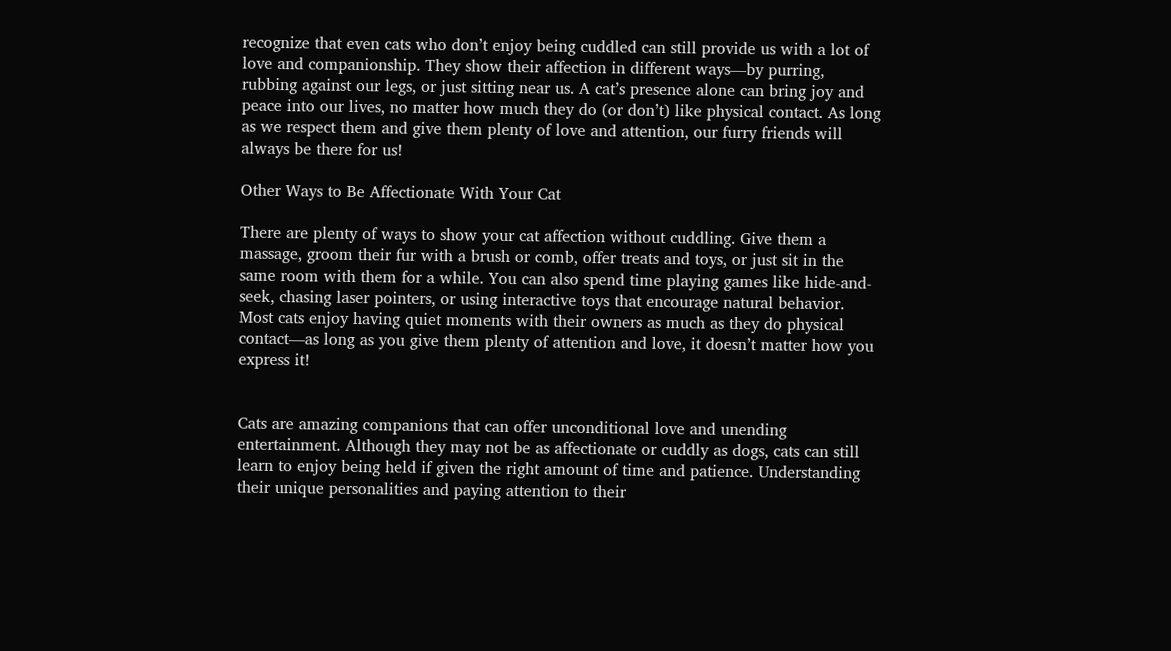recognize that even cats who don’t enjoy being cuddled can still provide us with a lot of love and companionship. They show their affection in different ways—by purring, rubbing against our legs, or just sitting near us. A cat’s presence alone can bring joy and peace into our lives, no matter how much they do (or don’t) like physical contact. As long as we respect them and give them plenty of love and attention, our furry friends will always be there for us!

Other Ways to Be Affectionate With Your Cat

There are plenty of ways to show your cat affection without cuddling. Give them a massage, groom their fur with a brush or comb, offer treats and toys, or just sit in the same room with them for a while. You can also spend time playing games like hide-and-seek, chasing laser pointers, or using interactive toys that encourage natural behavior. Most cats enjoy having quiet moments with their owners as much as they do physical contact—as long as you give them plenty of attention and love, it doesn’t matter how you express it!


Cats are amazing companions that can offer unconditional love and unending entertainment. Although they may not be as affectionate or cuddly as dogs, cats can still learn to enjoy being held if given the right amount of time and patience. Understanding their unique personalities and paying attention to their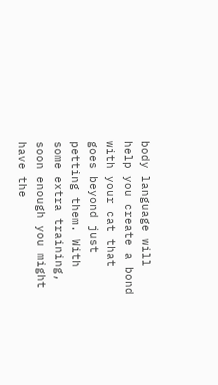body language will help you create a bond with your cat that goes beyond just petting them. With some extra training, soon enough you might have the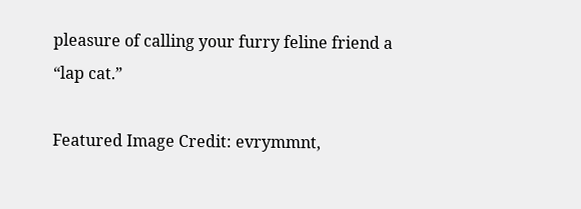pleasure of calling your furry feline friend a “lap cat.”

Featured Image Credit: evrymmnt,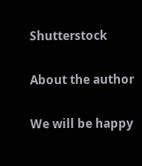Shutterstock

About the author

We will be happy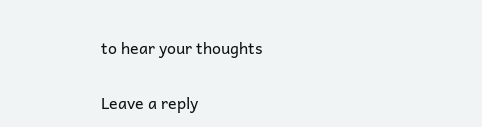to hear your thoughts

Leave a reply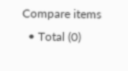Compare items
  • Total (0)